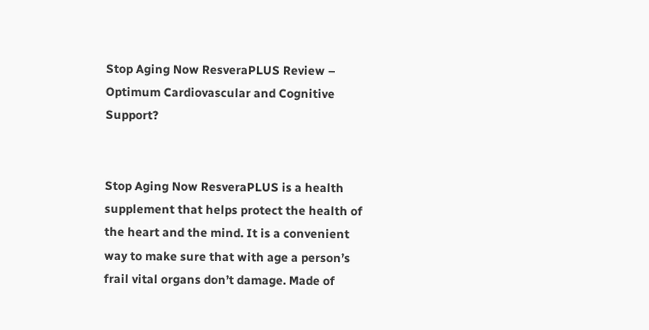Stop Aging Now ResveraPLUS Review – Optimum Cardiovascular and Cognitive Support?


Stop Aging Now ResveraPLUS is a health supplement that helps protect the health of the heart and the mind. It is a convenient way to make sure that with age a person’s frail vital organs don’t damage. Made of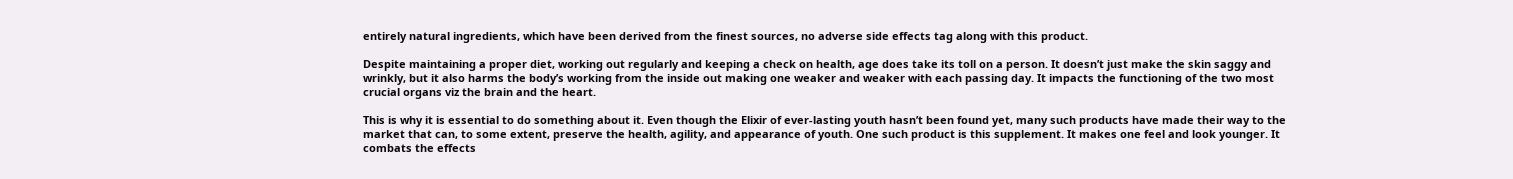entirely natural ingredients, which have been derived from the finest sources, no adverse side effects tag along with this product.

Despite maintaining a proper diet, working out regularly and keeping a check on health, age does take its toll on a person. It doesn’t just make the skin saggy and wrinkly, but it also harms the body’s working from the inside out making one weaker and weaker with each passing day. It impacts the functioning of the two most crucial organs viz the brain and the heart.

This is why it is essential to do something about it. Even though the Elixir of ever-lasting youth hasn’t been found yet, many such products have made their way to the market that can, to some extent, preserve the health, agility, and appearance of youth. One such product is this supplement. It makes one feel and look younger. It combats the effects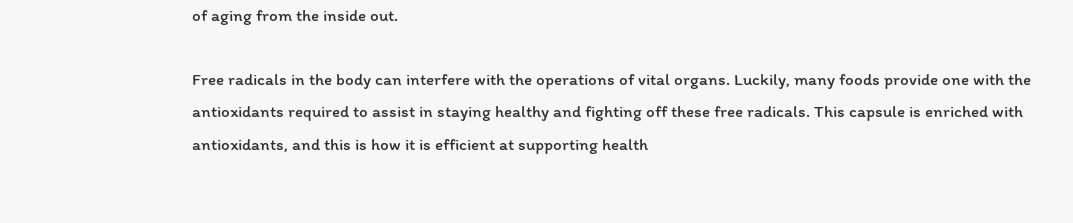of aging from the inside out.

Free radicals in the body can interfere with the operations of vital organs. Luckily, many foods provide one with the antioxidants required to assist in staying healthy and fighting off these free radicals. This capsule is enriched with antioxidants, and this is how it is efficient at supporting health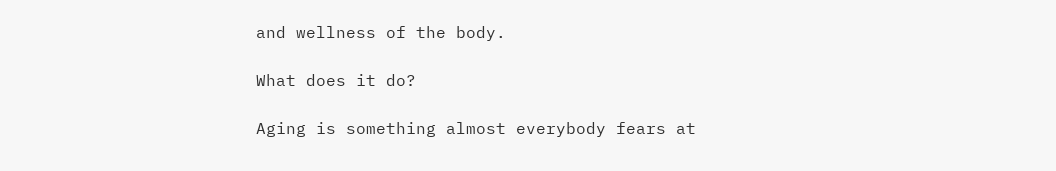and wellness of the body.

What does it do?

Aging is something almost everybody fears at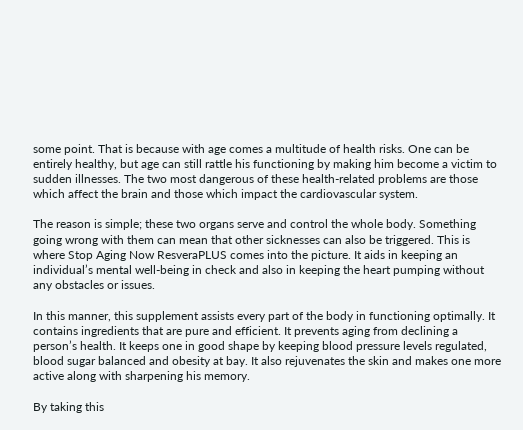some point. That is because with age comes a multitude of health risks. One can be entirely healthy, but age can still rattle his functioning by making him become a victim to sudden illnesses. The two most dangerous of these health-related problems are those which affect the brain and those which impact the cardiovascular system.

The reason is simple; these two organs serve and control the whole body. Something going wrong with them can mean that other sicknesses can also be triggered. This is where Stop Aging Now ResveraPLUS comes into the picture. It aids in keeping an individual’s mental well-being in check and also in keeping the heart pumping without any obstacles or issues.

In this manner, this supplement assists every part of the body in functioning optimally. It contains ingredients that are pure and efficient. It prevents aging from declining a person’s health. It keeps one in good shape by keeping blood pressure levels regulated, blood sugar balanced and obesity at bay. It also rejuvenates the skin and makes one more active along with sharpening his memory.

By taking this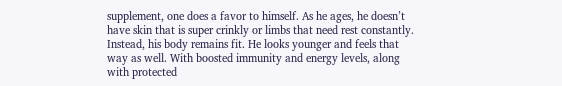supplement, one does a favor to himself. As he ages, he doesn’t have skin that is super crinkly or limbs that need rest constantly. Instead, his body remains fit. He looks younger and feels that way as well. With boosted immunity and energy levels, along with protected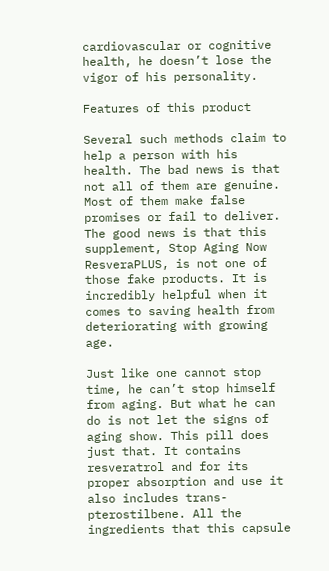cardiovascular or cognitive health, he doesn’t lose the vigor of his personality.

Features of this product

Several such methods claim to help a person with his health. The bad news is that not all of them are genuine. Most of them make false promises or fail to deliver. The good news is that this supplement, Stop Aging Now ResveraPLUS, is not one of those fake products. It is incredibly helpful when it comes to saving health from deteriorating with growing age.

Just like one cannot stop time, he can’t stop himself from aging. But what he can do is not let the signs of aging show. This pill does just that. It contains resveratrol and for its proper absorption and use it also includes trans-pterostilbene. All the ingredients that this capsule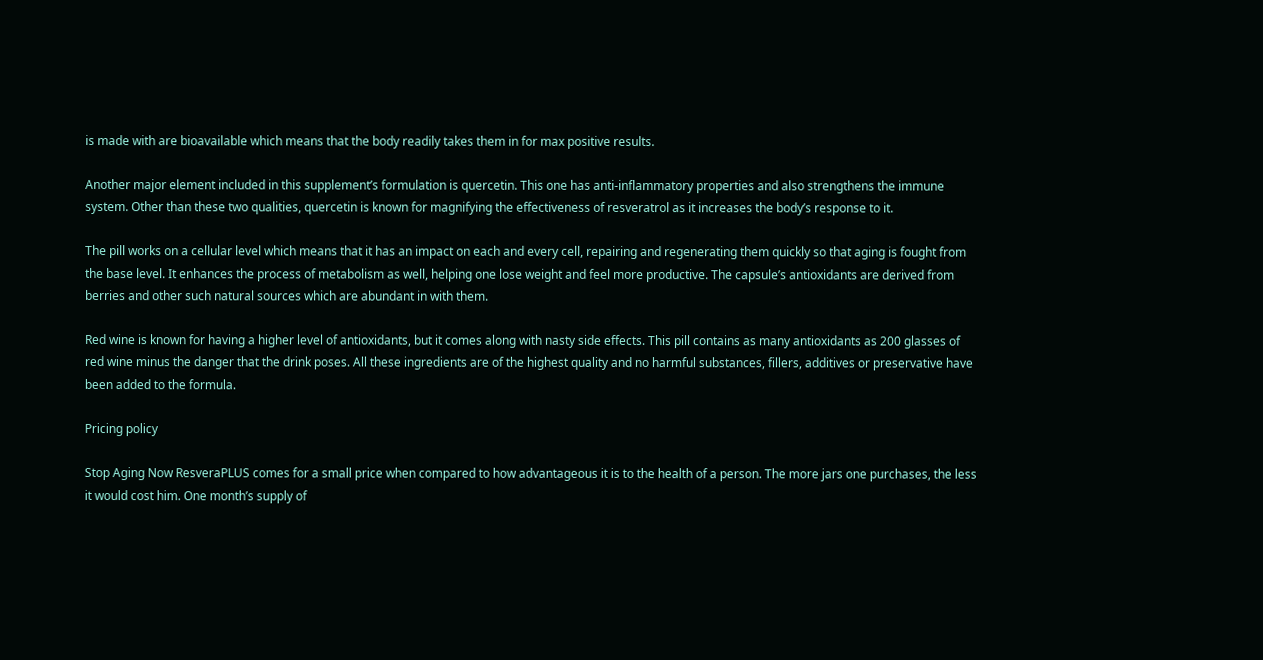is made with are bioavailable which means that the body readily takes them in for max positive results.

Another major element included in this supplement’s formulation is quercetin. This one has anti-inflammatory properties and also strengthens the immune system. Other than these two qualities, quercetin is known for magnifying the effectiveness of resveratrol as it increases the body’s response to it.

The pill works on a cellular level which means that it has an impact on each and every cell, repairing and regenerating them quickly so that aging is fought from the base level. It enhances the process of metabolism as well, helping one lose weight and feel more productive. The capsule’s antioxidants are derived from berries and other such natural sources which are abundant in with them.

Red wine is known for having a higher level of antioxidants, but it comes along with nasty side effects. This pill contains as many antioxidants as 200 glasses of red wine minus the danger that the drink poses. All these ingredients are of the highest quality and no harmful substances, fillers, additives or preservative have been added to the formula.

Pricing policy

Stop Aging Now ResveraPLUS comes for a small price when compared to how advantageous it is to the health of a person. The more jars one purchases, the less it would cost him. One month’s supply of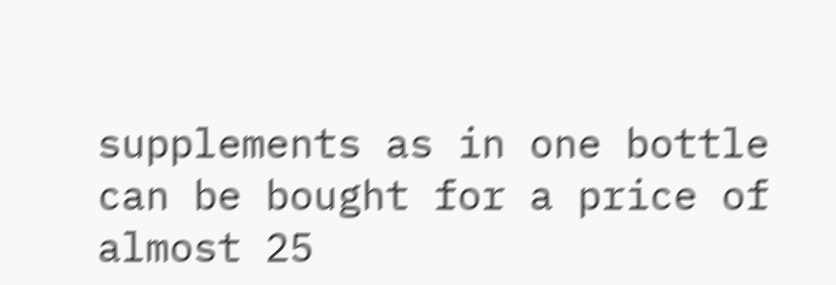supplements as in one bottle can be bought for a price of almost 25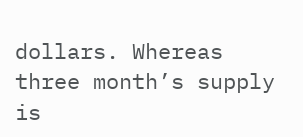dollars. Whereas three month’s supply is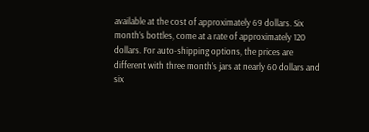available at the cost of approximately 69 dollars. Six month’s bottles, come at a rate of approximately 120 dollars. For auto-shipping options, the prices are different with three month’s jars at nearly 60 dollars and six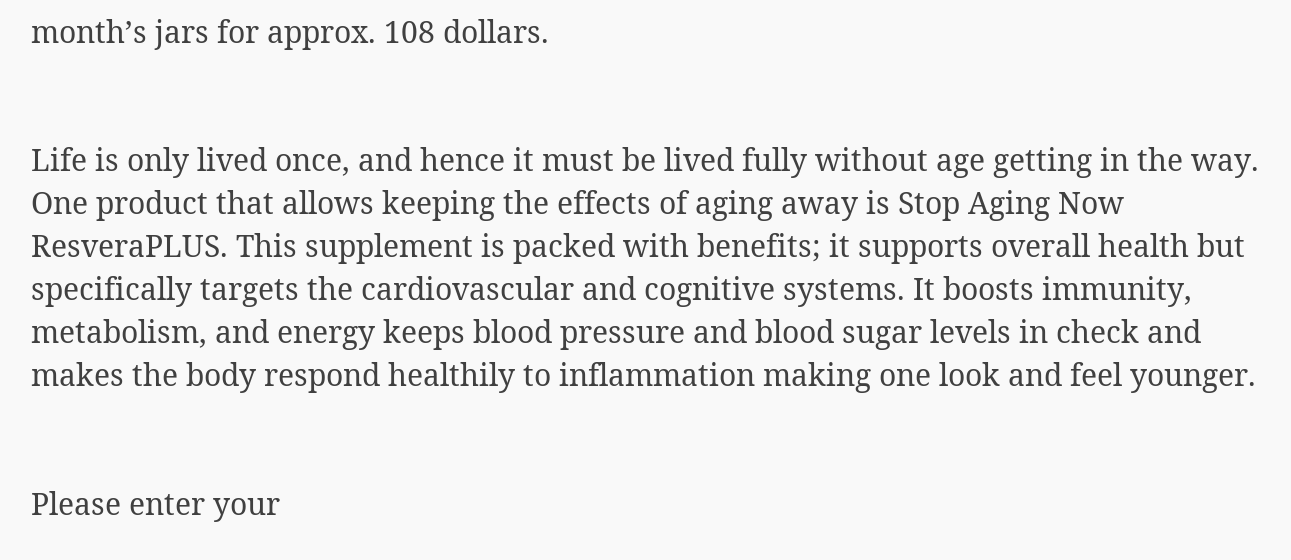month’s jars for approx. 108 dollars.


Life is only lived once, and hence it must be lived fully without age getting in the way. One product that allows keeping the effects of aging away is Stop Aging Now ResveraPLUS. This supplement is packed with benefits; it supports overall health but specifically targets the cardiovascular and cognitive systems. It boosts immunity, metabolism, and energy keeps blood pressure and blood sugar levels in check and makes the body respond healthily to inflammation making one look and feel younger.


Please enter your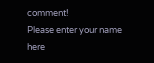comment!
Please enter your name here